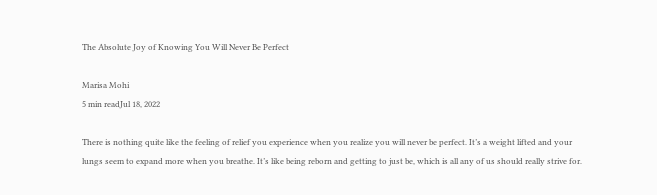The Absolute Joy of Knowing You Will Never Be Perfect

Marisa Mohi
5 min readJul 18, 2022

There is nothing quite like the feeling of relief you experience when you realize you will never be perfect. It’s a weight lifted and your lungs seem to expand more when you breathe. It’s like being reborn and getting to just be, which is all any of us should really strive for.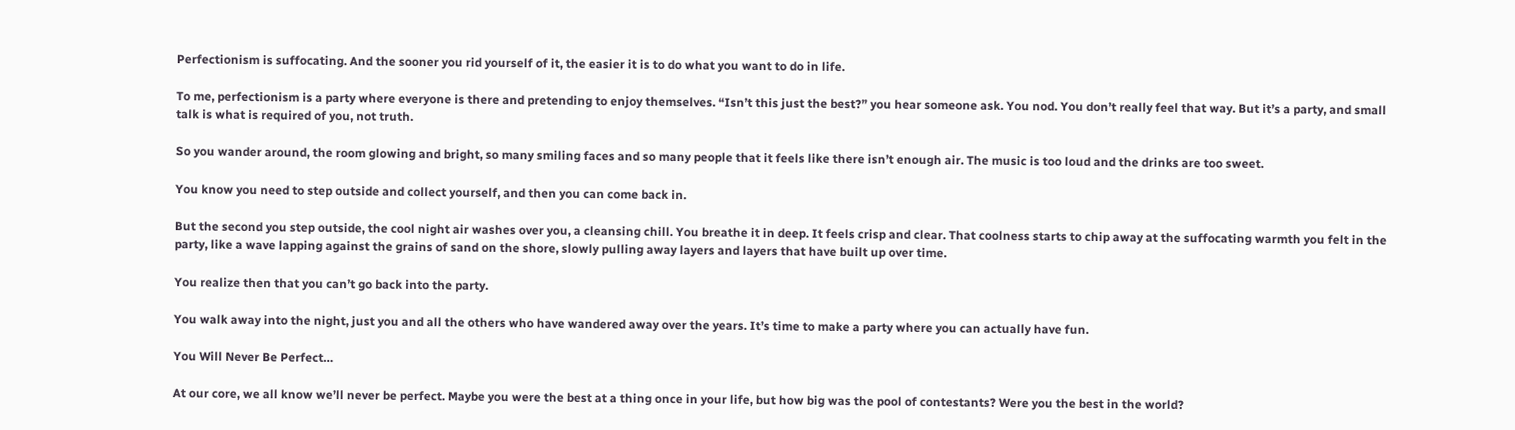Perfectionism is suffocating. And the sooner you rid yourself of it, the easier it is to do what you want to do in life.

To me, perfectionism is a party where everyone is there and pretending to enjoy themselves. “Isn’t this just the best?” you hear someone ask. You nod. You don’t really feel that way. But it’s a party, and small talk is what is required of you, not truth.

So you wander around, the room glowing and bright, so many smiling faces and so many people that it feels like there isn’t enough air. The music is too loud and the drinks are too sweet.

You know you need to step outside and collect yourself, and then you can come back in.

But the second you step outside, the cool night air washes over you, a cleansing chill. You breathe it in deep. It feels crisp and clear. That coolness starts to chip away at the suffocating warmth you felt in the party, like a wave lapping against the grains of sand on the shore, slowly pulling away layers and layers that have built up over time.

You realize then that you can’t go back into the party.

You walk away into the night, just you and all the others who have wandered away over the years. It’s time to make a party where you can actually have fun.

You Will Never Be Perfect…

At our core, we all know we’ll never be perfect. Maybe you were the best at a thing once in your life, but how big was the pool of contestants? Were you the best in the world?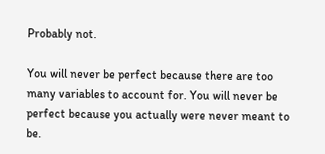Probably not.

You will never be perfect because there are too many variables to account for. You will never be perfect because you actually were never meant to be.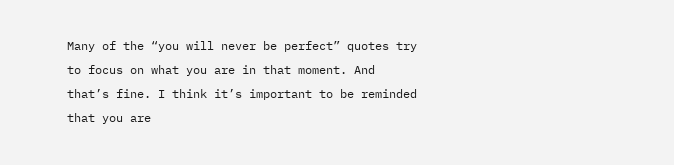Many of the “you will never be perfect” quotes try to focus on what you are in that moment. And that’s fine. I think it’s important to be reminded that you are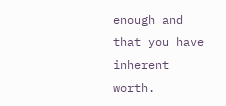enough and that you have inherent worth.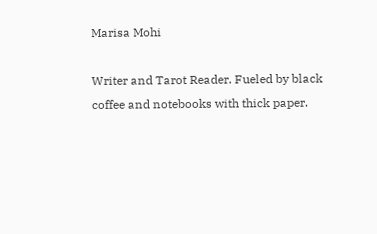Marisa Mohi

Writer and Tarot Reader. Fueled by black coffee and notebooks with thick paper.